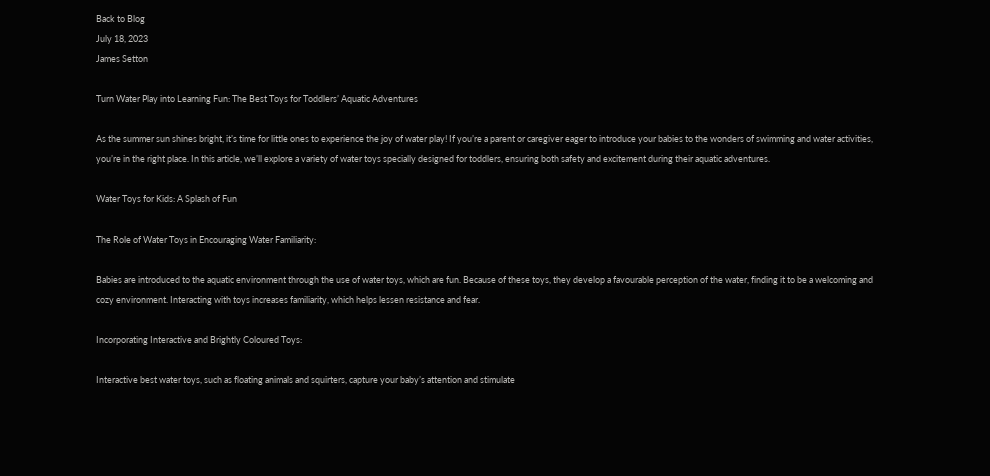Back to Blog
July 18, 2023
James Setton

Turn Water Play into Learning Fun: The Best Toys for Toddlers’ Aquatic Adventures

As the summer sun shines bright, it’s time for little ones to experience the joy of water play! If you’re a parent or caregiver eager to introduce your babies to the wonders of swimming and water activities, you’re in the right place. In this article, we’ll explore a variety of water toys specially designed for toddlers, ensuring both safety and excitement during their aquatic adventures.

Water Toys for Kids: A Splash of Fun

The Role of Water Toys in Encouraging Water Familiarity:

Babies are introduced to the aquatic environment through the use of water toys, which are fun. Because of these toys, they develop a favourable perception of the water, finding it to be a welcoming and cozy environment. Interacting with toys increases familiarity, which helps lessen resistance and fear.

Incorporating Interactive and Brightly Coloured Toys:

Interactive best water toys, such as floating animals and squirters, capture your baby’s attention and stimulate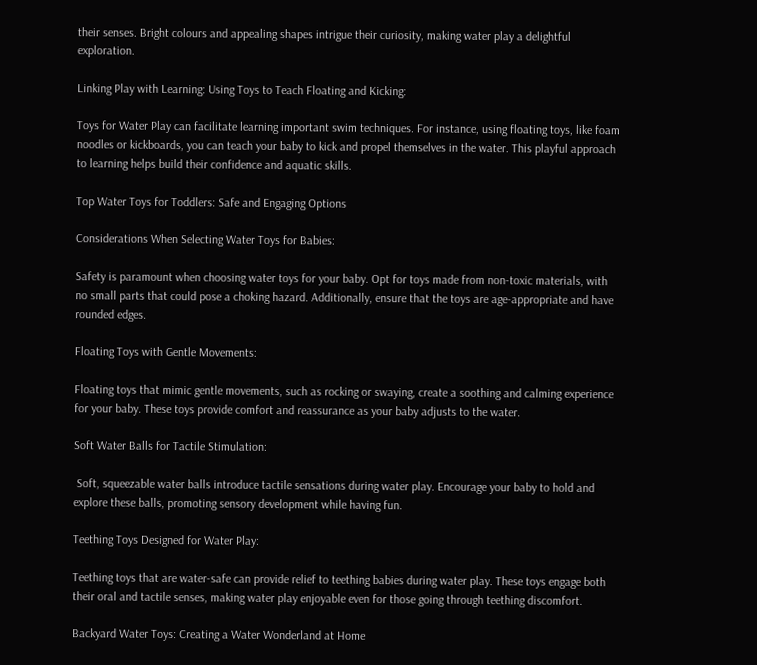their senses. Bright colours and appealing shapes intrigue their curiosity, making water play a delightful exploration.

Linking Play with Learning: Using Toys to Teach Floating and Kicking:

Toys for Water Play can facilitate learning important swim techniques. For instance, using floating toys, like foam noodles or kickboards, you can teach your baby to kick and propel themselves in the water. This playful approach to learning helps build their confidence and aquatic skills.

Top Water Toys for Toddlers: Safe and Engaging Options

Considerations When Selecting Water Toys for Babies:

Safety is paramount when choosing water toys for your baby. Opt for toys made from non-toxic materials, with no small parts that could pose a choking hazard. Additionally, ensure that the toys are age-appropriate and have rounded edges.

Floating Toys with Gentle Movements:

Floating toys that mimic gentle movements, such as rocking or swaying, create a soothing and calming experience for your baby. These toys provide comfort and reassurance as your baby adjusts to the water.

Soft Water Balls for Tactile Stimulation:

 Soft, squeezable water balls introduce tactile sensations during water play. Encourage your baby to hold and explore these balls, promoting sensory development while having fun.

Teething Toys Designed for Water Play:

Teething toys that are water-safe can provide relief to teething babies during water play. These toys engage both their oral and tactile senses, making water play enjoyable even for those going through teething discomfort.

Backyard Water Toys: Creating a Water Wonderland at Home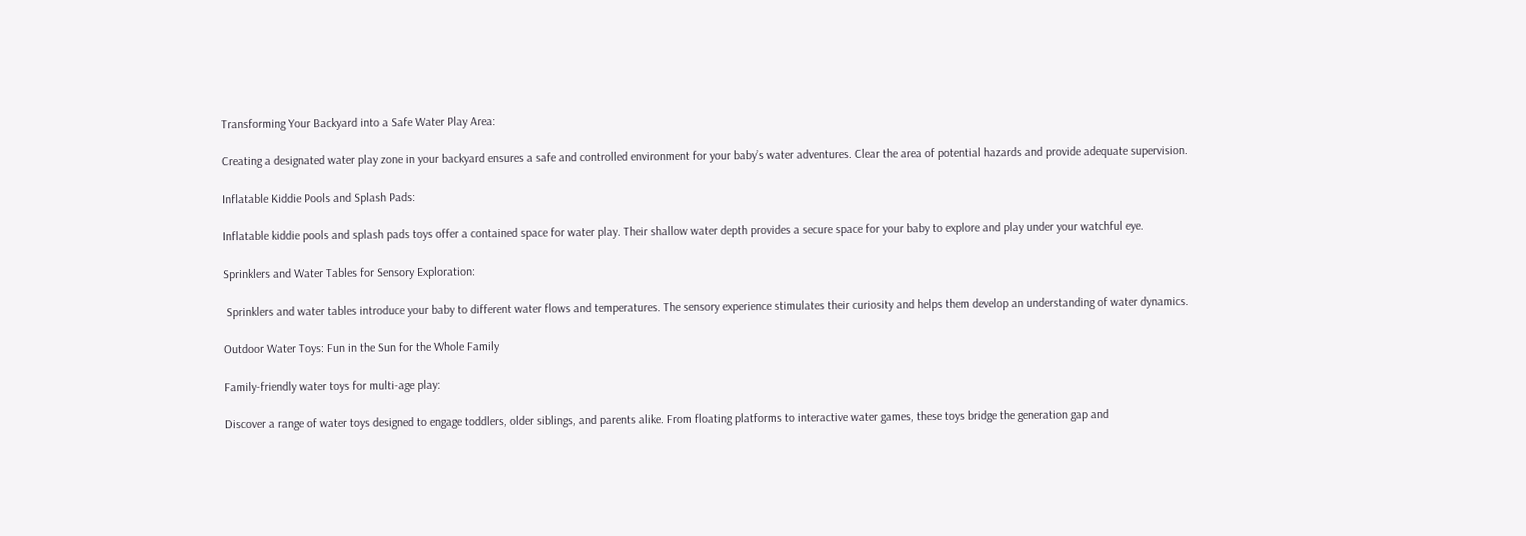Transforming Your Backyard into a Safe Water Play Area:

Creating a designated water play zone in your backyard ensures a safe and controlled environment for your baby’s water adventures. Clear the area of potential hazards and provide adequate supervision.

Inflatable Kiddie Pools and Splash Pads:

Inflatable kiddie pools and splash pads toys offer a contained space for water play. Their shallow water depth provides a secure space for your baby to explore and play under your watchful eye.

Sprinklers and Water Tables for Sensory Exploration:

 Sprinklers and water tables introduce your baby to different water flows and temperatures. The sensory experience stimulates their curiosity and helps them develop an understanding of water dynamics.

Outdoor Water Toys: Fun in the Sun for the Whole Family

Family-friendly water toys for multi-age play:

Discover a range of water toys designed to engage toddlers, older siblings, and parents alike. From floating platforms to interactive water games, these toys bridge the generation gap and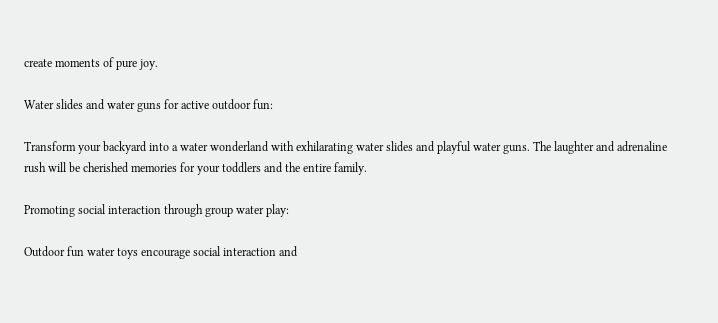create moments of pure joy.

Water slides and water guns for active outdoor fun:

Transform your backyard into a water wonderland with exhilarating water slides and playful water guns. The laughter and adrenaline rush will be cherished memories for your toddlers and the entire family.

Promoting social interaction through group water play:

Outdoor fun water toys encourage social interaction and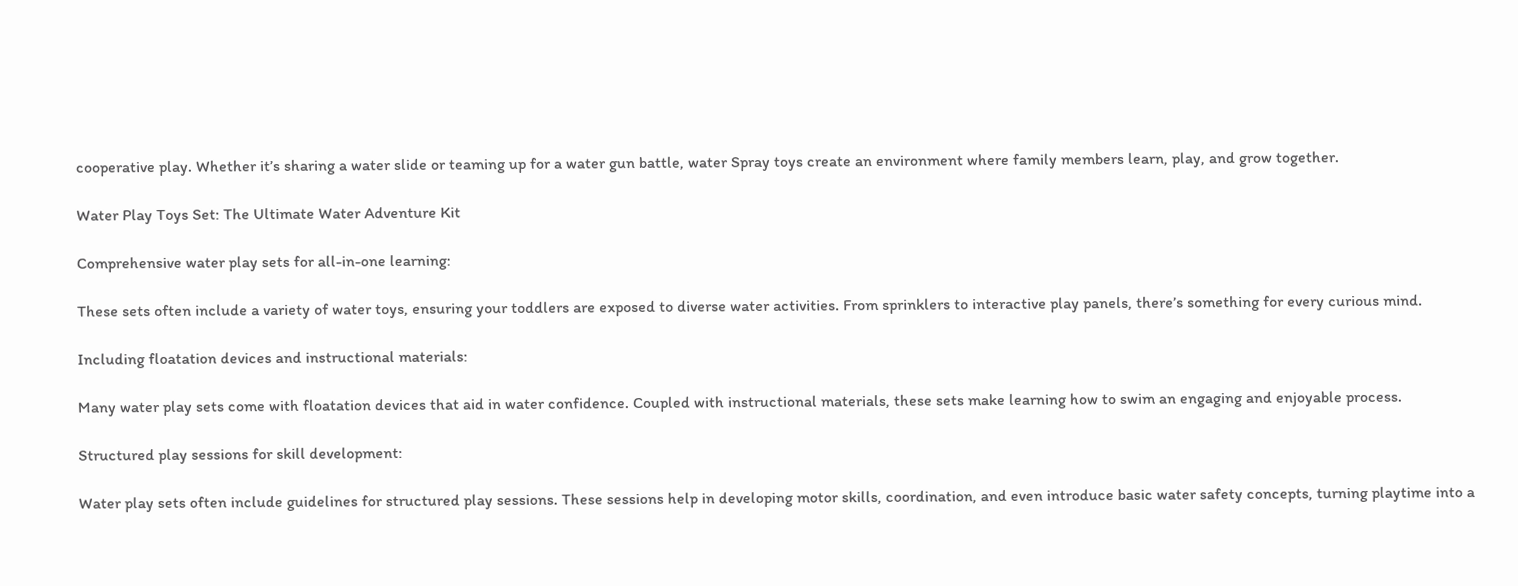cooperative play. Whether it’s sharing a water slide or teaming up for a water gun battle, water Spray toys create an environment where family members learn, play, and grow together.

Water Play Toys Set: The Ultimate Water Adventure Kit

Comprehensive water play sets for all-in-one learning:

These sets often include a variety of water toys, ensuring your toddlers are exposed to diverse water activities. From sprinklers to interactive play panels, there’s something for every curious mind.

Including floatation devices and instructional materials:

Many water play sets come with floatation devices that aid in water confidence. Coupled with instructional materials, these sets make learning how to swim an engaging and enjoyable process.

Structured play sessions for skill development:

Water play sets often include guidelines for structured play sessions. These sessions help in developing motor skills, coordination, and even introduce basic water safety concepts, turning playtime into a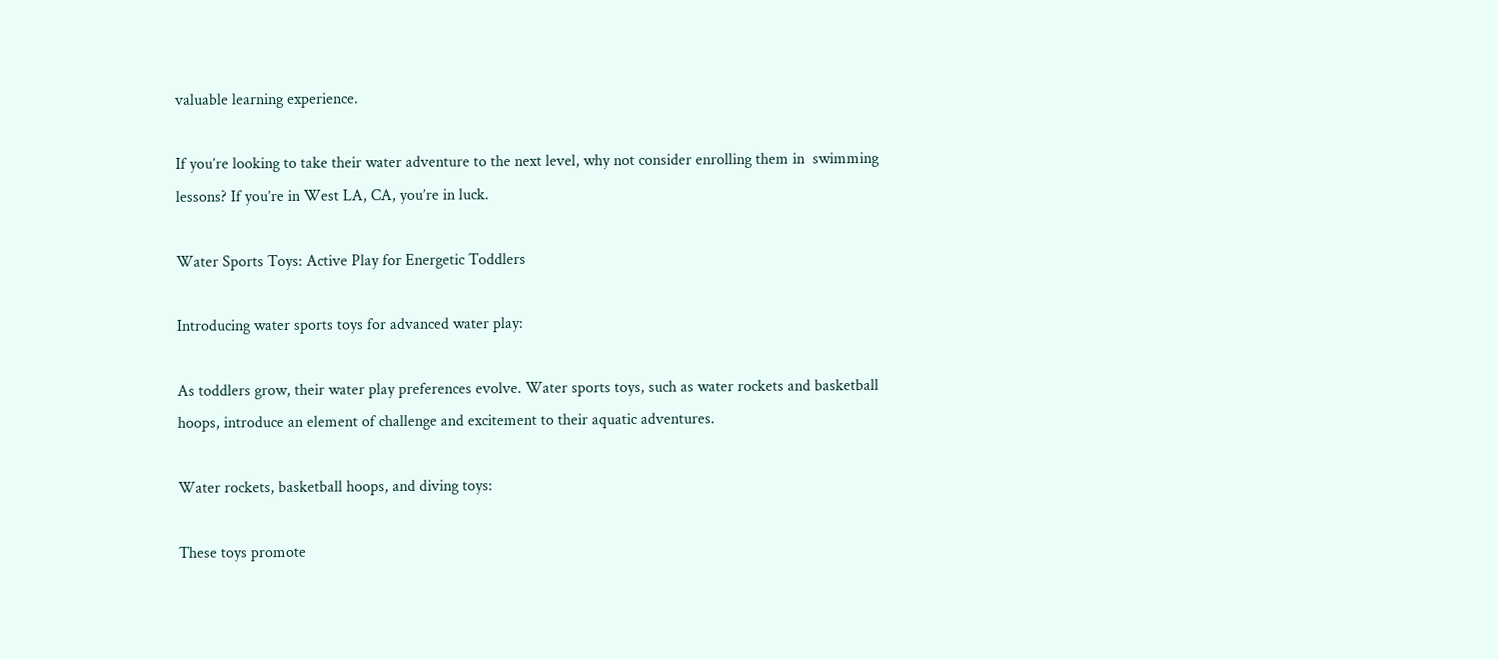valuable learning experience.

If you’re looking to take their water adventure to the next level, why not consider enrolling them in  swimming lessons? If you’re in West LA, CA, you’re in luck.

Water Sports Toys: Active Play for Energetic Toddlers

Introducing water sports toys for advanced water play:

As toddlers grow, their water play preferences evolve. Water sports toys, such as water rockets and basketball hoops, introduce an element of challenge and excitement to their aquatic adventures.

Water rockets, basketball hoops, and diving toys:

These toys promote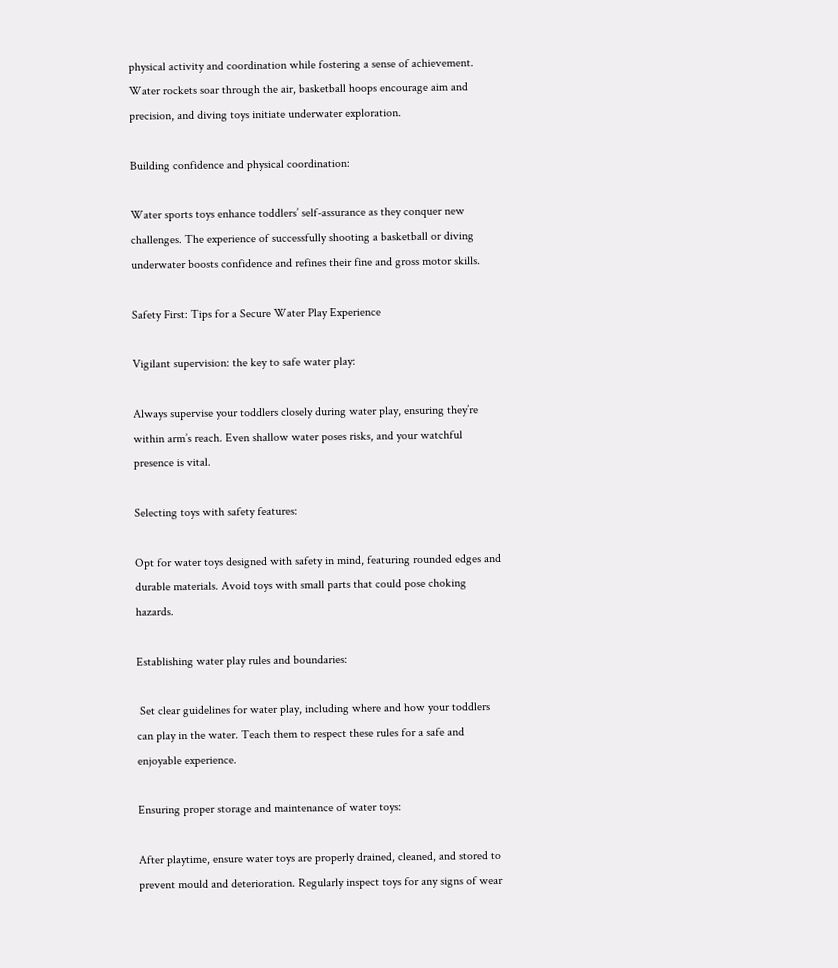physical activity and coordination while fostering a sense of achievement. Water rockets soar through the air, basketball hoops encourage aim and precision, and diving toys initiate underwater exploration.

Building confidence and physical coordination:

Water sports toys enhance toddlers’ self-assurance as they conquer new challenges. The experience of successfully shooting a basketball or diving underwater boosts confidence and refines their fine and gross motor skills.

Safety First: Tips for a Secure Water Play Experience

Vigilant supervision: the key to safe water play:

Always supervise your toddlers closely during water play, ensuring they’re within arm’s reach. Even shallow water poses risks, and your watchful presence is vital.

Selecting toys with safety features:

Opt for water toys designed with safety in mind, featuring rounded edges and durable materials. Avoid toys with small parts that could pose choking hazards.

Establishing water play rules and boundaries:

 Set clear guidelines for water play, including where and how your toddlers can play in the water. Teach them to respect these rules for a safe and enjoyable experience.

Ensuring proper storage and maintenance of water toys:

After playtime, ensure water toys are properly drained, cleaned, and stored to prevent mould and deterioration. Regularly inspect toys for any signs of wear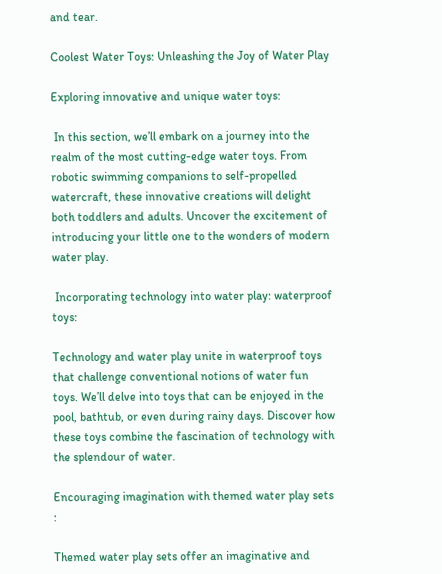and tear.

Coolest Water Toys: Unleashing the Joy of Water Play

Exploring innovative and unique water toys:

 In this section, we’ll embark on a journey into the realm of the most cutting-edge water toys. From robotic swimming companions to self-propelled watercraft, these innovative creations will delight both toddlers and adults. Uncover the excitement of introducing your little one to the wonders of modern water play.

 Incorporating technology into water play: waterproof toys:

Technology and water play unite in waterproof toys that challenge conventional notions of water fun toys. We’ll delve into toys that can be enjoyed in the pool, bathtub, or even during rainy days. Discover how these toys combine the fascination of technology with the splendour of water.

Encouraging imagination with themed water play sets :

Themed water play sets offer an imaginative and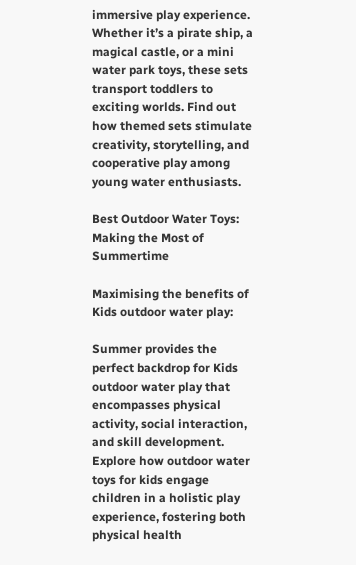immersive play experience. Whether it’s a pirate ship, a magical castle, or a mini water park toys, these sets transport toddlers to exciting worlds. Find out how themed sets stimulate creativity, storytelling, and cooperative play among young water enthusiasts.

Best Outdoor Water Toys: Making the Most of Summertime

Maximising the benefits of Kids outdoor water play:

Summer provides the perfect backdrop for Kids outdoor water play that encompasses physical activity, social interaction, and skill development. Explore how outdoor water toys for kids engage children in a holistic play experience, fostering both physical health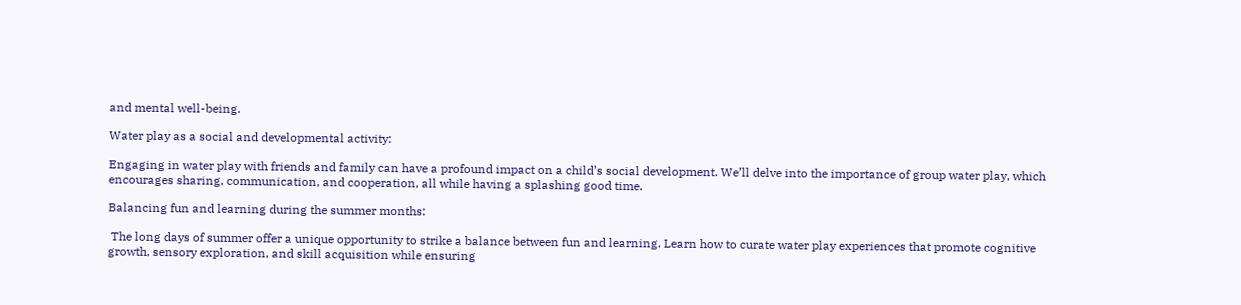and mental well-being.

Water play as a social and developmental activity:

Engaging in water play with friends and family can have a profound impact on a child’s social development. We’ll delve into the importance of group water play, which encourages sharing, communication, and cooperation, all while having a splashing good time.

Balancing fun and learning during the summer months:

 The long days of summer offer a unique opportunity to strike a balance between fun and learning. Learn how to curate water play experiences that promote cognitive growth, sensory exploration, and skill acquisition while ensuring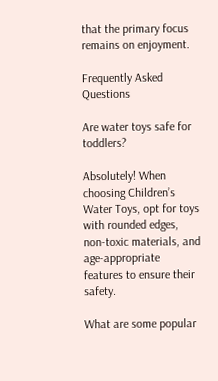that the primary focus remains on enjoyment.

Frequently Asked Questions

Are water toys safe for toddlers?

Absolutely! When choosing Children’s Water Toys, opt for toys with rounded edges, non-toxic materials, and age-appropriate features to ensure their safety.

What are some popular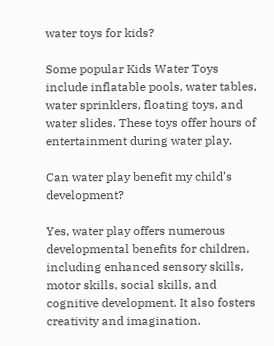water toys for kids?

Some popular Kids Water Toys include inflatable pools, water tables, water sprinklers, floating toys, and water slides. These toys offer hours of entertainment during water play.

Can water play benefit my child’s development?

Yes, water play offers numerous developmental benefits for children, including enhanced sensory skills, motor skills, social skills, and cognitive development. It also fosters creativity and imagination.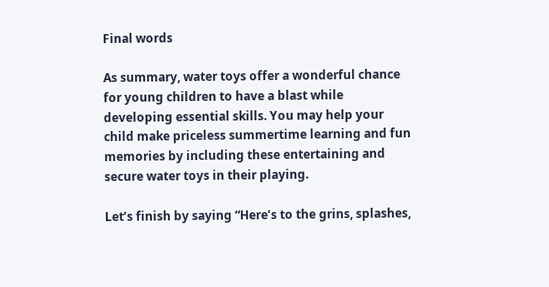Final words

As summary, water toys offer a wonderful chance for young children to have a blast while developing essential skills. You may help your child make priceless summertime learning and fun memories by including these entertaining and secure water toys in their playing.

Let’s finish by saying “Here’s to the grins, splashes,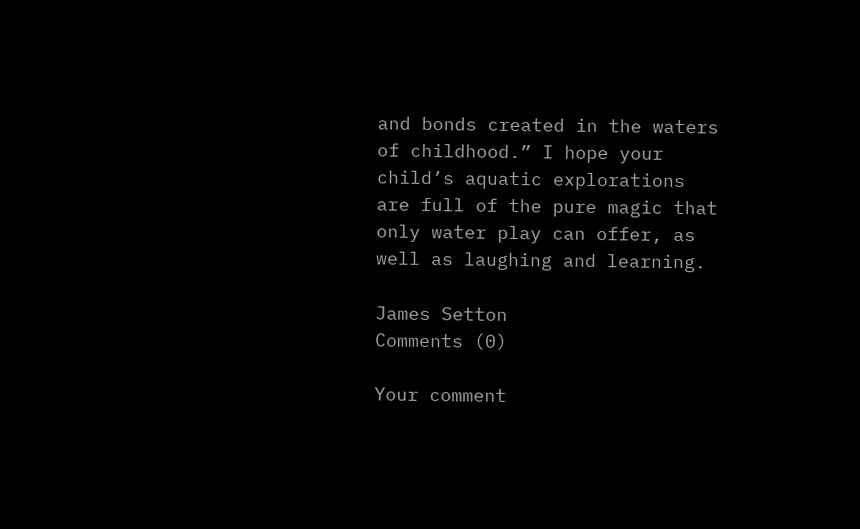and bonds created in the waters of childhood.” I hope your child’s aquatic explorations are full of the pure magic that only water play can offer, as well as laughing and learning.

James Setton
Comments (0)

Your comment